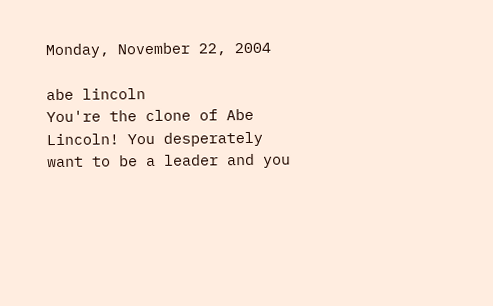Monday, November 22, 2004

abe lincoln
You're the clone of Abe Lincoln! You desperately
want to be a leader and you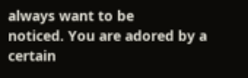always want to be
noticed. You are adored by a certain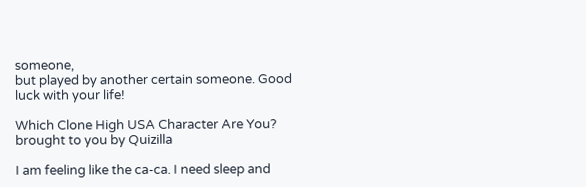someone,
but played by another certain someone. Good
luck with your life!

Which Clone High USA Character Are You?
brought to you by Quizilla

I am feeling like the ca-ca. I need sleep and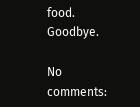food. Goodbye.

No comments: